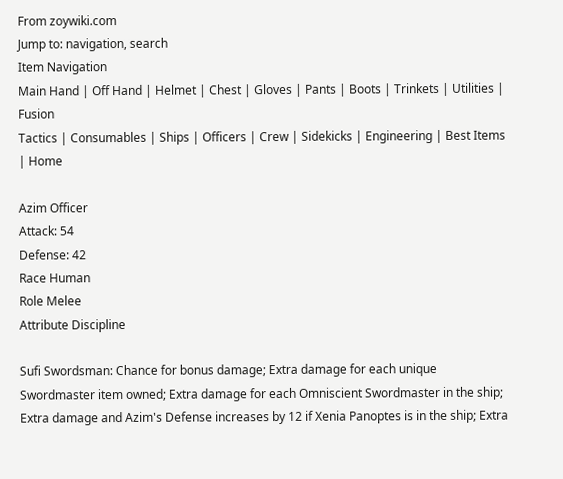From zoywiki.com
Jump to: navigation, search
Item Navigation
Main Hand | Off Hand | Helmet | Chest | Gloves | Pants | Boots | Trinkets | Utilities | Fusion
Tactics | Consumables | Ships | Officers | Crew | Sidekicks | Engineering | Best Items | Home

Azim Officer
Attack: 54
Defense: 42
Race Human
Role Melee
Attribute Discipline

Sufi Swordsman: Chance for bonus damage; Extra damage for each unique Swordmaster item owned; Extra damage for each Omniscient Swordmaster in the ship; Extra damage and Azim's Defense increases by 12 if Xenia Panoptes is in the ship; Extra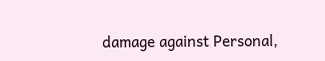damage against Personal,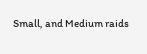Small, and Medium raids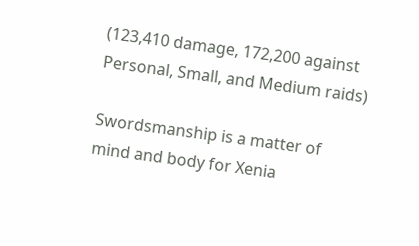(123,410 damage, 172,200 against Personal, Small, and Medium raids)

Swordsmanship is a matter of mind and body for Xenia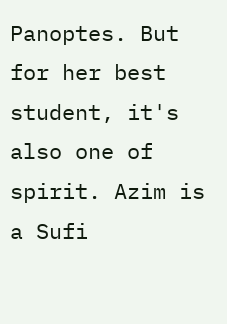Panoptes. But for her best student, it's also one of spirit. Azim is a Sufi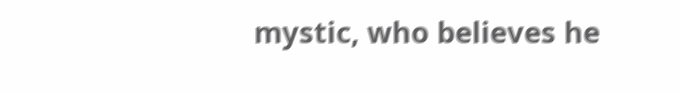mystic, who believes he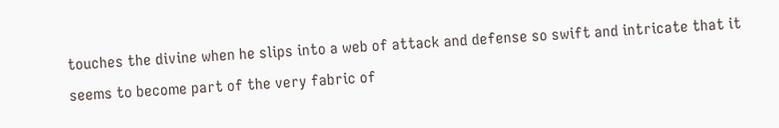touches the divine when he slips into a web of attack and defense so swift and intricate that it seems to become part of the very fabric of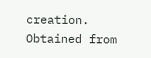creation.
Obtained from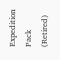Expedition Pack (Retired)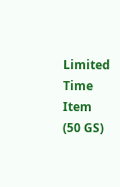Limited Time Item (50 GS)